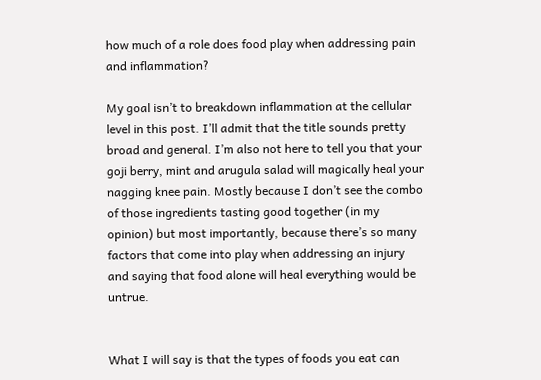how much of a role does food play when addressing pain and inflammation?

My goal isn’t to breakdown inflammation at the cellular level in this post. I’ll admit that the title sounds pretty broad and general. I’m also not here to tell you that your goji berry, mint and arugula salad will magically heal your nagging knee pain. Mostly because I don’t see the combo of those ingredients tasting good together (in my opinion) but most importantly, because there’s so many factors that come into play when addressing an injury and saying that food alone will heal everything would be untrue.


What I will say is that the types of foods you eat can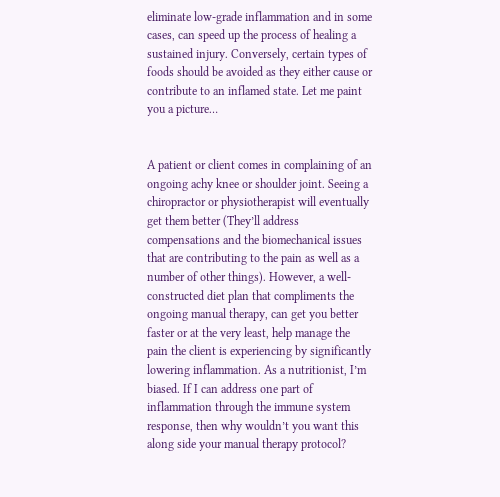eliminate low-grade inflammation and in some cases, can speed up the process of healing a sustained injury. Conversely, certain types of foods should be avoided as they either cause or contribute to an inflamed state. Let me paint you a picture…


A patient or client comes in complaining of an ongoing achy knee or shoulder joint. Seeing a chiropractor or physiotherapist will eventually get them better (They’ll address compensations and the biomechanical issues that are contributing to the pain as well as a number of other things). However, a well-constructed diet plan that compliments the ongoing manual therapy, can get you better faster or at the very least, help manage the pain the client is experiencing by significantly lowering inflammation. As a nutritionist, I’m biased. If I can address one part of inflammation through the immune system response, then why wouldn’t you want this along side your manual therapy protocol?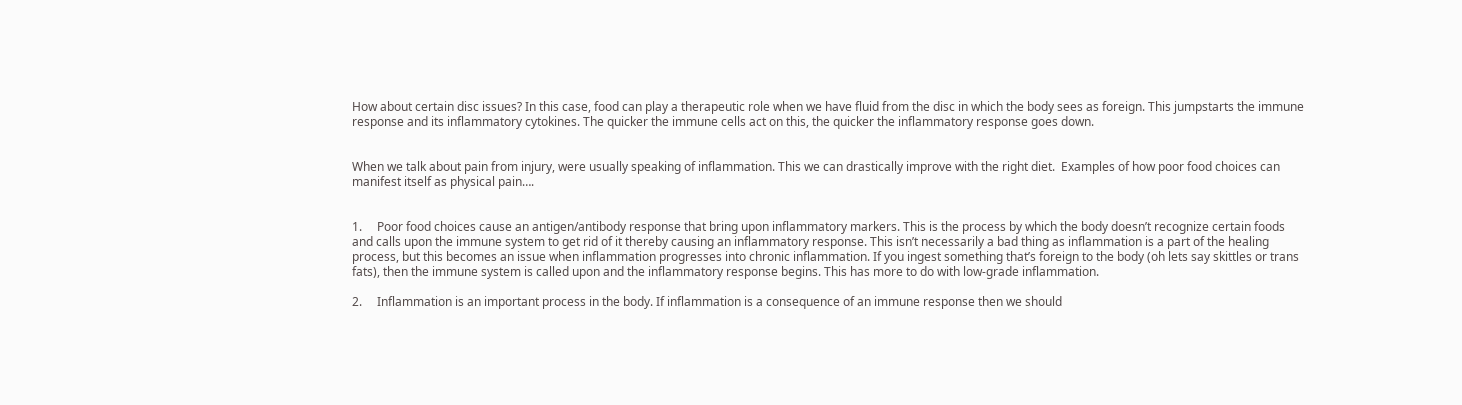How about certain disc issues? In this case, food can play a therapeutic role when we have fluid from the disc in which the body sees as foreign. This jumpstarts the immune response and its inflammatory cytokines. The quicker the immune cells act on this, the quicker the inflammatory response goes down.


When we talk about pain from injury, were usually speaking of inflammation. This we can drastically improve with the right diet.  Examples of how poor food choices can manifest itself as physical pain….


1.     Poor food choices cause an antigen/antibody response that bring upon inflammatory markers. This is the process by which the body doesn’t recognize certain foods and calls upon the immune system to get rid of it thereby causing an inflammatory response. This isn’t necessarily a bad thing as inflammation is a part of the healing process, but this becomes an issue when inflammation progresses into chronic inflammation. If you ingest something that’s foreign to the body (oh lets say skittles or trans fats), then the immune system is called upon and the inflammatory response begins. This has more to do with low-grade inflammation.

2.     Inflammation is an important process in the body. If inflammation is a consequence of an immune response then we should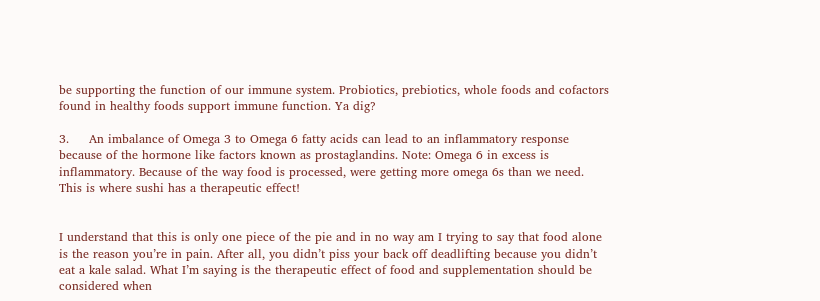be supporting the function of our immune system. Probiotics, prebiotics, whole foods and cofactors found in healthy foods support immune function. Ya dig?

3.     An imbalance of Omega 3 to Omega 6 fatty acids can lead to an inflammatory response because of the hormone like factors known as prostaglandins. Note: Omega 6 in excess is inflammatory. Because of the way food is processed, were getting more omega 6s than we need. This is where sushi has a therapeutic effect!


I understand that this is only one piece of the pie and in no way am I trying to say that food alone is the reason you’re in pain. After all, you didn’t piss your back off deadlifting because you didn’t eat a kale salad. What I’m saying is the therapeutic effect of food and supplementation should be considered when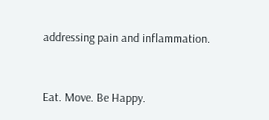addressing pain and inflammation.


Eat. Move. Be Happy.